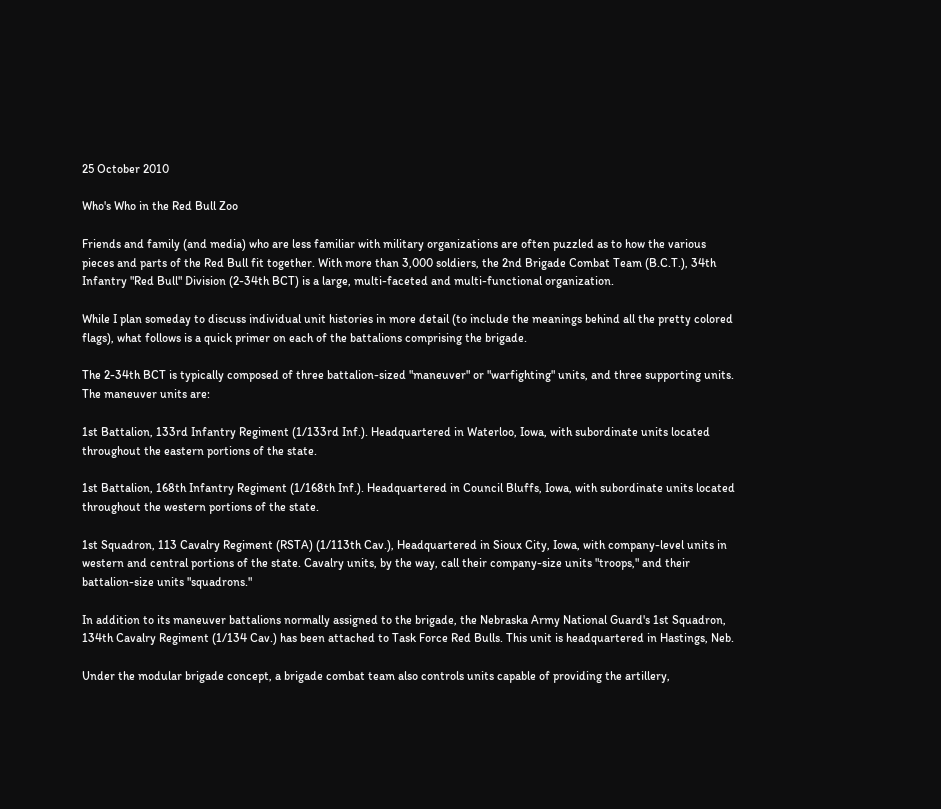25 October 2010

Who's Who in the Red Bull Zoo

Friends and family (and media) who are less familiar with military organizations are often puzzled as to how the various pieces and parts of the Red Bull fit together. With more than 3,000 soldiers, the 2nd Brigade Combat Team (B.C.T.), 34th Infantry "Red Bull" Division (2-34th BCT) is a large, multi-faceted and multi-functional organization.

While I plan someday to discuss individual unit histories in more detail (to include the meanings behind all the pretty colored flags), what follows is a quick primer on each of the battalions comprising the brigade.

The 2-34th BCT is typically composed of three battalion-sized "maneuver" or "warfighting" units, and three supporting units. The maneuver units are:

1st Battalion, 133rd Infantry Regiment (1/133rd Inf.). Headquartered in Waterloo, Iowa, with subordinate units located throughout the eastern portions of the state.

1st Battalion, 168th Infantry Regiment (1/168th Inf.). Headquartered in Council Bluffs, Iowa, with subordinate units located throughout the western portions of the state.

1st Squadron, 113 Cavalry Regiment (RSTA) (1/113th Cav.), Headquartered in Sioux City, Iowa, with company-level units in western and central portions of the state. Cavalry units, by the way, call their company-size units "troops," and their battalion-size units "squadrons."

In addition to its maneuver battalions normally assigned to the brigade, the Nebraska Army National Guard's 1st Squadron, 134th Cavalry Regiment (1/134 Cav.) has been attached to Task Force Red Bulls. This unit is headquartered in Hastings, Neb.

Under the modular brigade concept, a brigade combat team also controls units capable of providing the artillery,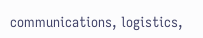communications, logistics,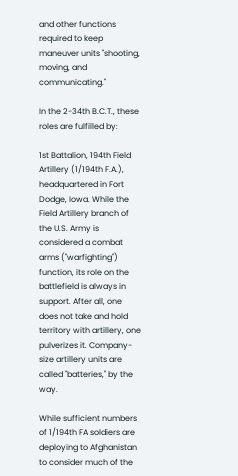and other functions required to keep maneuver units "shooting, moving, and communicating."

In the 2-34th B.C.T., these roles are fulfilled by:

1st Battalion, 194th Field Artillery (1/194th F.A.), headquartered in Fort Dodge, Iowa. While the Field Artillery branch of the U.S. Army is considered a combat arms ("warfighting") function, its role on the battlefield is always in support. After all, one does not take and hold territory with artillery, one pulverizes it. Company-size artillery units are called "batteries," by the way.

While sufficient numbers of 1/194th FA soldiers are deploying to Afghanistan to consider much of the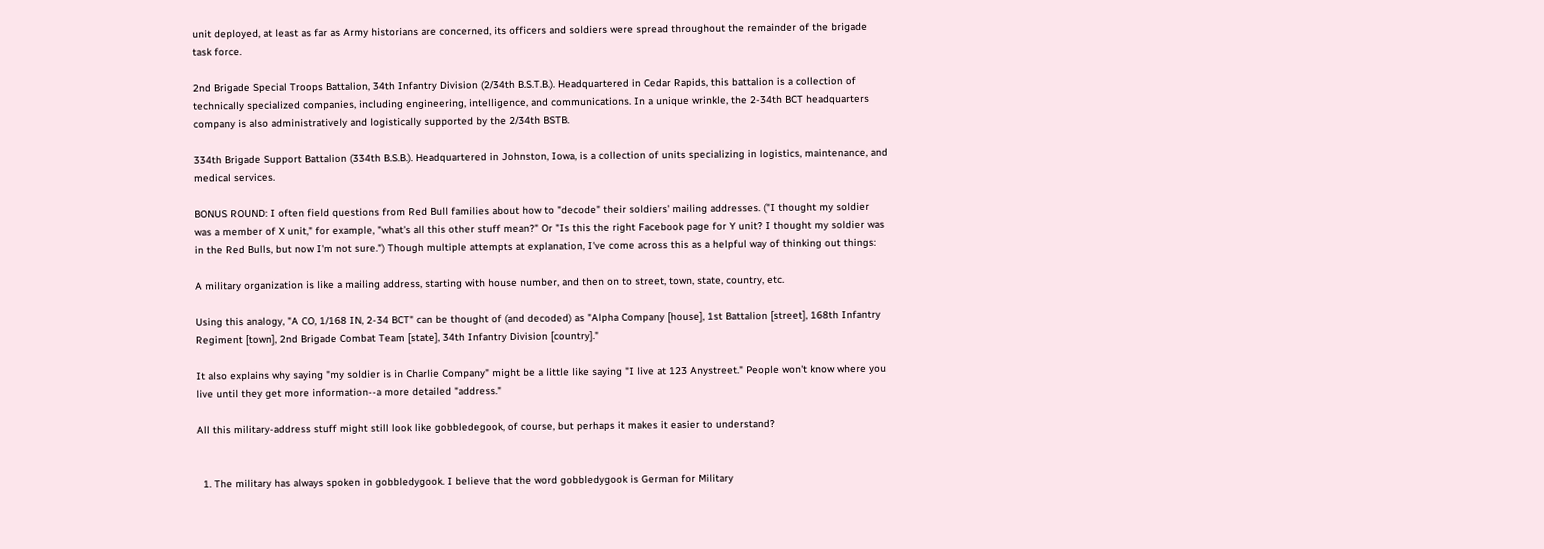unit deployed, at least as far as Army historians are concerned, its officers and soldiers were spread throughout the remainder of the brigade task force.

2nd Brigade Special Troops Battalion, 34th Infantry Division (2/34th B.S.T.B.). Headquartered in Cedar Rapids, this battalion is a collection of technically specialized companies, including engineering, intelligence, and communications. In a unique wrinkle, the 2-34th BCT headquarters company is also administratively and logistically supported by the 2/34th BSTB.

334th Brigade Support Battalion (334th B.S.B.). Headquartered in Johnston, Iowa, is a collection of units specializing in logistics, maintenance, and medical services.

BONUS ROUND: I often field questions from Red Bull families about how to "decode" their soldiers' mailing addresses. ("I thought my soldier was a member of X unit," for example, "what's all this other stuff mean?" Or "Is this the right Facebook page for Y unit? I thought my soldier was in the Red Bulls, but now I'm not sure.") Though multiple attempts at explanation, I've come across this as a helpful way of thinking out things:

A military organization is like a mailing address, starting with house number, and then on to street, town, state, country, etc.

Using this analogy, "A CO, 1/168 IN, 2-34 BCT" can be thought of (and decoded) as "Alpha Company [house], 1st Battalion [street], 168th Infantry Regiment [town], 2nd Brigade Combat Team [state], 34th Infantry Division [country]."

It also explains why saying "my soldier is in Charlie Company" might be a little like saying "I live at 123 Anystreet." People won't know where you live until they get more information--a more detailed "address."

All this military-address stuff might still look like gobbledegook, of course, but perhaps it makes it easier to understand?


  1. The military has always spoken in gobbledygook. I believe that the word gobbledygook is German for Military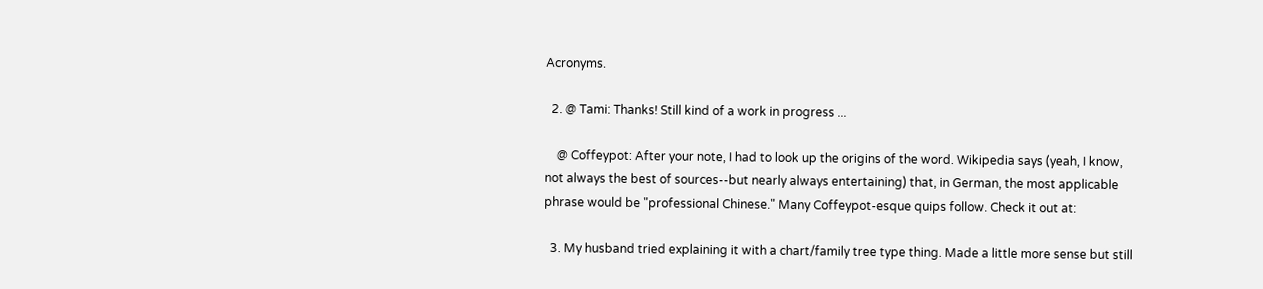Acronyms.

  2. @ Tami: Thanks! Still kind of a work in progress ...

    @ Coffeypot: After your note, I had to look up the origins of the word. Wikipedia says (yeah, I know, not always the best of sources--but nearly always entertaining) that, in German, the most applicable phrase would be "professional Chinese." Many Coffeypot-esque quips follow. Check it out at:

  3. My husband tried explaining it with a chart/family tree type thing. Made a little more sense but still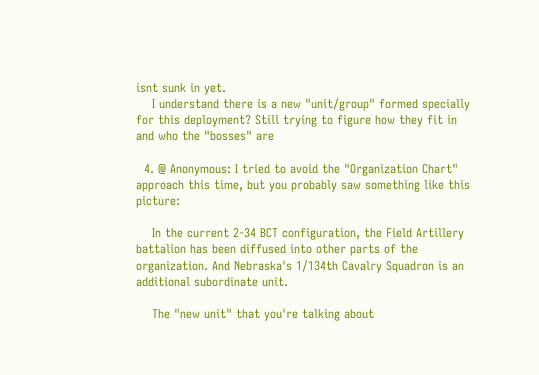isnt sunk in yet.
    I understand there is a new "unit/group" formed specially for this deployment? Still trying to figure how they fit in and who the "bosses" are

  4. @ Anonymous: I tried to avoid the "Organization Chart" approach this time, but you probably saw something like this picture:

    In the current 2-34 BCT configuration, the Field Artillery battalion has been diffused into other parts of the organization. And Nebraska's 1/134th Cavalry Squadron is an additional subordinate unit.

    The "new unit" that you're talking about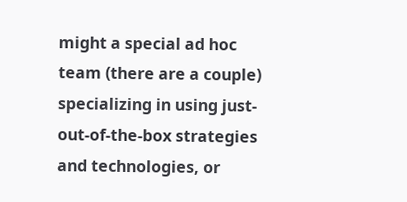might a special ad hoc team (there are a couple) specializing in using just-out-of-the-box strategies and technologies, or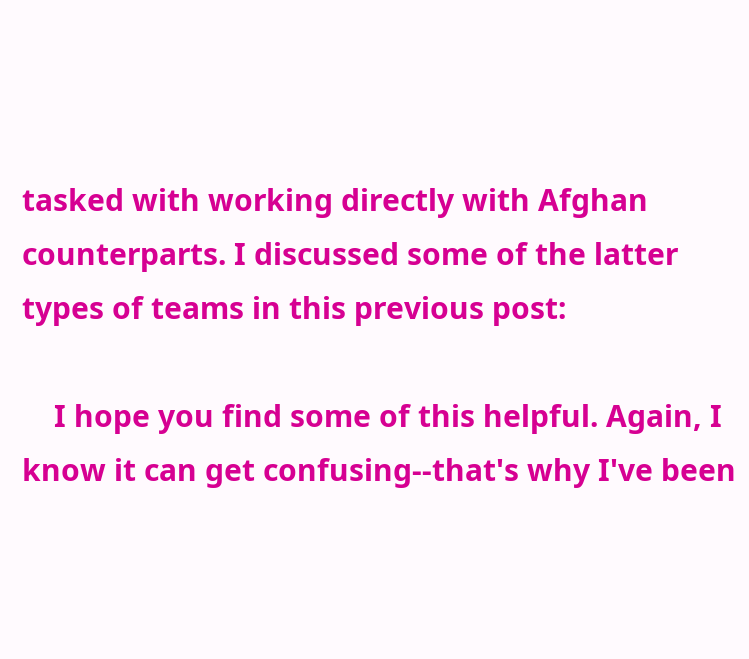tasked with working directly with Afghan counterparts. I discussed some of the latter types of teams in this previous post:

    I hope you find some of this helpful. Again, I know it can get confusing--that's why I've been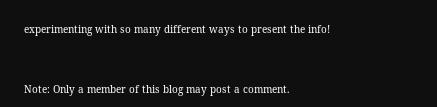experimenting with so many different ways to present the info!


Note: Only a member of this blog may post a comment.